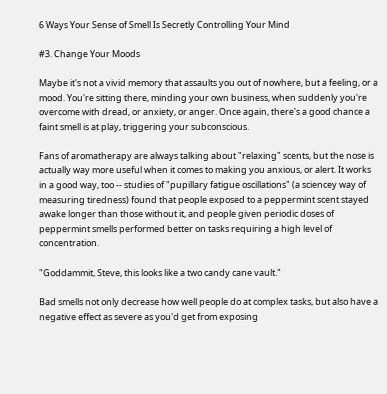6 Ways Your Sense of Smell Is Secretly Controlling Your Mind

#3. Change Your Moods

Maybe it's not a vivid memory that assaults you out of nowhere, but a feeling, or a mood. You're sitting there, minding your own business, when suddenly you're overcome with dread, or anxiety, or anger. Once again, there's a good chance a faint smell is at play, triggering your subconscious.

Fans of aromatherapy are always talking about "relaxing" scents, but the nose is actually way more useful when it comes to making you anxious, or alert. It works in a good way, too -- studies of "pupillary fatigue oscillations" (a sciencey way of measuring tiredness) found that people exposed to a peppermint scent stayed awake longer than those without it, and people given periodic doses of peppermint smells performed better on tasks requiring a high level of concentration.

"Goddammit, Steve, this looks like a two candy cane vault."

Bad smells not only decrease how well people do at complex tasks, but also have a negative effect as severe as you'd get from exposing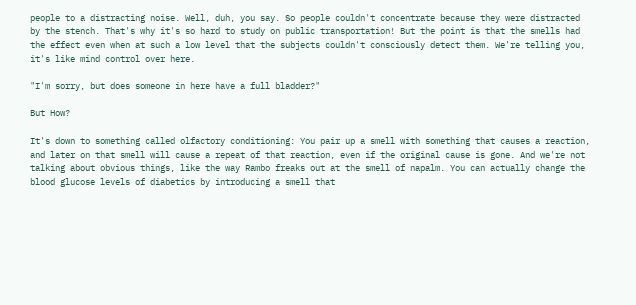people to a distracting noise. Well, duh, you say. So people couldn't concentrate because they were distracted by the stench. That's why it's so hard to study on public transportation! But the point is that the smells had the effect even when at such a low level that the subjects couldn't consciously detect them. We're telling you, it's like mind control over here.

"I'm sorry, but does someone in here have a full bladder?"

But How?

It's down to something called olfactory conditioning: You pair up a smell with something that causes a reaction, and later on that smell will cause a repeat of that reaction, even if the original cause is gone. And we're not talking about obvious things, like the way Rambo freaks out at the smell of napalm. You can actually change the blood glucose levels of diabetics by introducing a smell that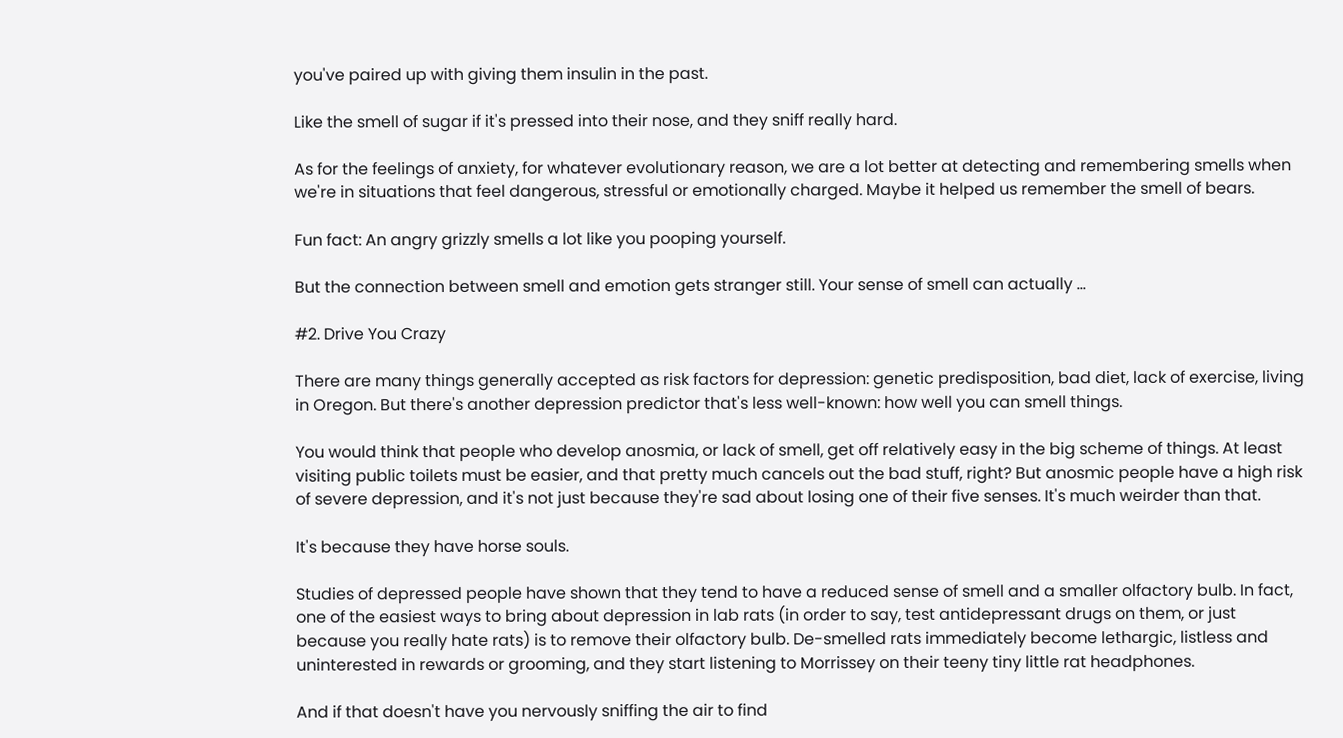you've paired up with giving them insulin in the past.

Like the smell of sugar if it's pressed into their nose, and they sniff really hard.

As for the feelings of anxiety, for whatever evolutionary reason, we are a lot better at detecting and remembering smells when we're in situations that feel dangerous, stressful or emotionally charged. Maybe it helped us remember the smell of bears.

Fun fact: An angry grizzly smells a lot like you pooping yourself.

But the connection between smell and emotion gets stranger still. Your sense of smell can actually ...

#2. Drive You Crazy

There are many things generally accepted as risk factors for depression: genetic predisposition, bad diet, lack of exercise, living in Oregon. But there's another depression predictor that's less well-known: how well you can smell things.

You would think that people who develop anosmia, or lack of smell, get off relatively easy in the big scheme of things. At least visiting public toilets must be easier, and that pretty much cancels out the bad stuff, right? But anosmic people have a high risk of severe depression, and it's not just because they're sad about losing one of their five senses. It's much weirder than that.

It's because they have horse souls.

Studies of depressed people have shown that they tend to have a reduced sense of smell and a smaller olfactory bulb. In fact, one of the easiest ways to bring about depression in lab rats (in order to say, test antidepressant drugs on them, or just because you really hate rats) is to remove their olfactory bulb. De-smelled rats immediately become lethargic, listless and uninterested in rewards or grooming, and they start listening to Morrissey on their teeny tiny little rat headphones.

And if that doesn't have you nervously sniffing the air to find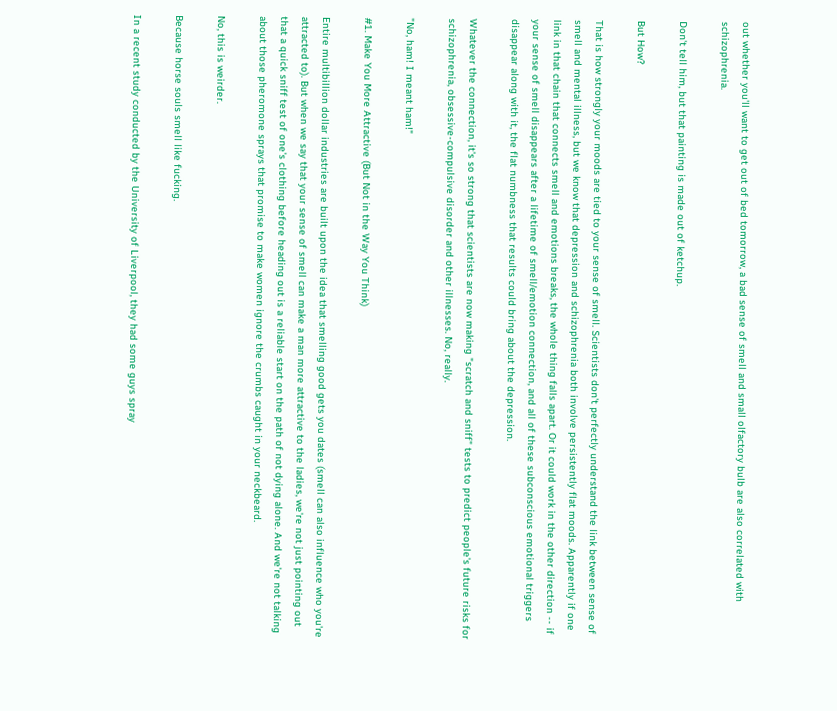out whether you'll want to get out of bed tomorrow, a bad sense of smell and small olfactory bulb are also correlated with schizophrenia.

Don't tell him, but that painting is made out of ketchup.

But How?

That is how strongly your moods are tied to your sense of smell. Scientists don't perfectly understand the link between sense of smell and mental illness, but we know that depression and schizophrenia both involve persistently flat moods. Apparently if one link in that chain that connects smell and emotions breaks, the whole thing falls apart. Or it could work in the other direction -- if your sense of smell disappears after a lifetime of smell/emotion connection, and all of these subconscious emotional triggers disappear along with it, the flat numbness that results could bring about the depression.

Whatever the connection, it's so strong that scientists are now making "scratch and sniff" tests to predict people's future risks for schizophrenia, obsessive-compulsive disorder and other illnesses. No, really.

"No, ham! I meant ham!"

#1. Make You More Attractive (But Not in the Way You Think)

Entire multibillion dollar industries are built upon the idea that smelling good gets you dates (smell can also influence who you're attracted to). But when we say that your sense of smell can make a man more attractive to the ladies, we're not just pointing out that a quick sniff test of one's clothing before heading out is a reliable start on the path of not dying alone. And we're not talking about those pheromone sprays that promise to make women ignore the crumbs caught in your neckbeard.

No, this is weirder.

Because horse souls smell like fucking.

In a recent study conducted by the University of Liverpool, they had some guys spray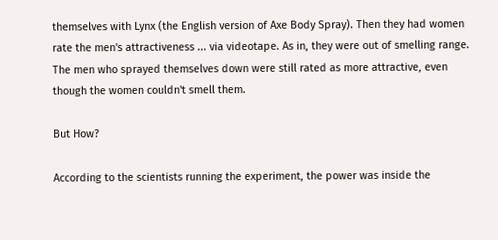themselves with Lynx (the English version of Axe Body Spray). Then they had women rate the men's attractiveness ... via videotape. As in, they were out of smelling range. The men who sprayed themselves down were still rated as more attractive, even though the women couldn't smell them.

But How?

According to the scientists running the experiment, the power was inside the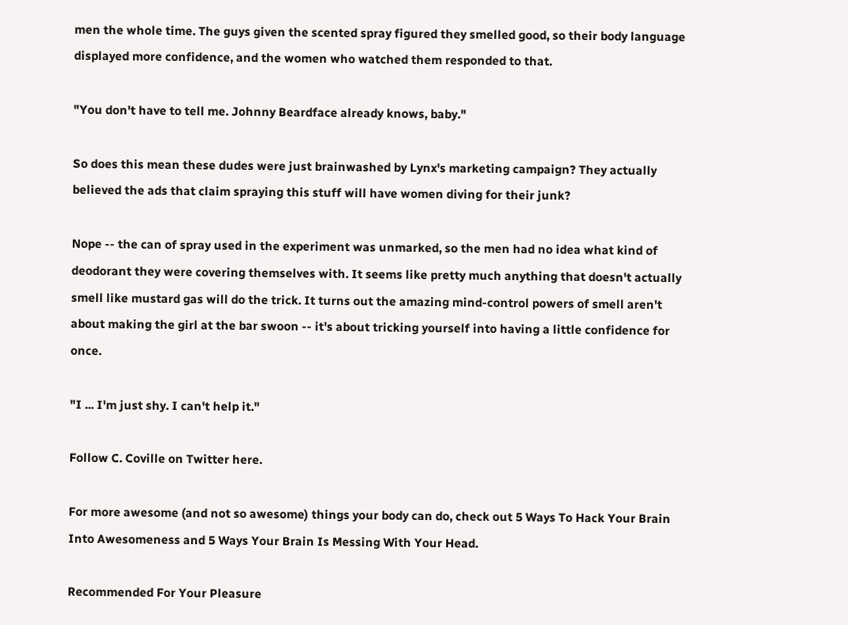men the whole time. The guys given the scented spray figured they smelled good, so their body language displayed more confidence, and the women who watched them responded to that.

"You don't have to tell me. Johnny Beardface already knows, baby."

So does this mean these dudes were just brainwashed by Lynx's marketing campaign? They actually believed the ads that claim spraying this stuff will have women diving for their junk?

Nope -- the can of spray used in the experiment was unmarked, so the men had no idea what kind of deodorant they were covering themselves with. It seems like pretty much anything that doesn't actually smell like mustard gas will do the trick. It turns out the amazing mind-control powers of smell aren't about making the girl at the bar swoon -- it's about tricking yourself into having a little confidence for once.

"I ... I'm just shy. I can't help it."

Follow C. Coville on Twitter here.

For more awesome (and not so awesome) things your body can do, check out 5 Ways To Hack Your Brain Into Awesomeness and 5 Ways Your Brain Is Messing With Your Head.

Recommended For Your Pleasure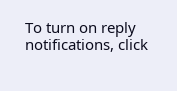To turn on reply notifications, click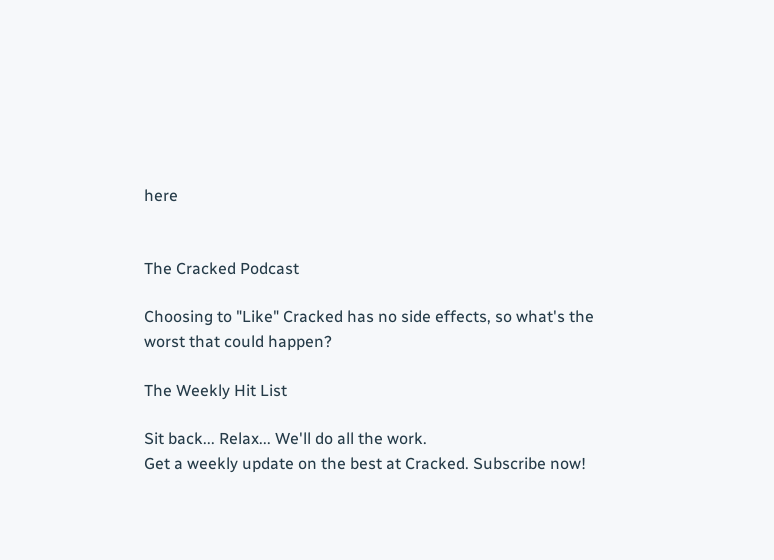here


The Cracked Podcast

Choosing to "Like" Cracked has no side effects, so what's the worst that could happen?

The Weekly Hit List

Sit back... Relax... We'll do all the work.
Get a weekly update on the best at Cracked. Subscribe now!